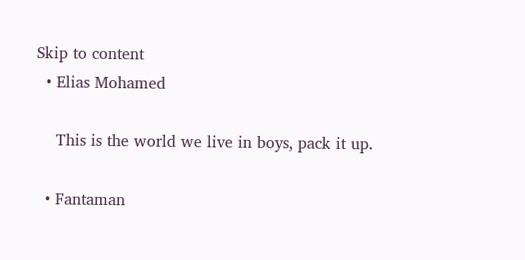Skip to content
  • Elias Mohamed

    This is the world we live in boys, pack it up.

  • Fantaman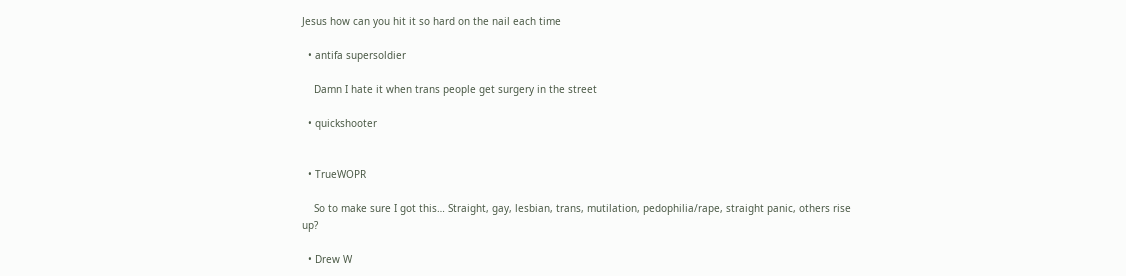Jesus how can you hit it so hard on the nail each time

  • antifa supersoldier

    Damn I hate it when trans people get surgery in the street

  • quickshooter


  • TrueWOPR

    So to make sure I got this… Straight, gay, lesbian, trans, mutilation, pedophilia/rape, straight panic, others rise up?

  • Drew W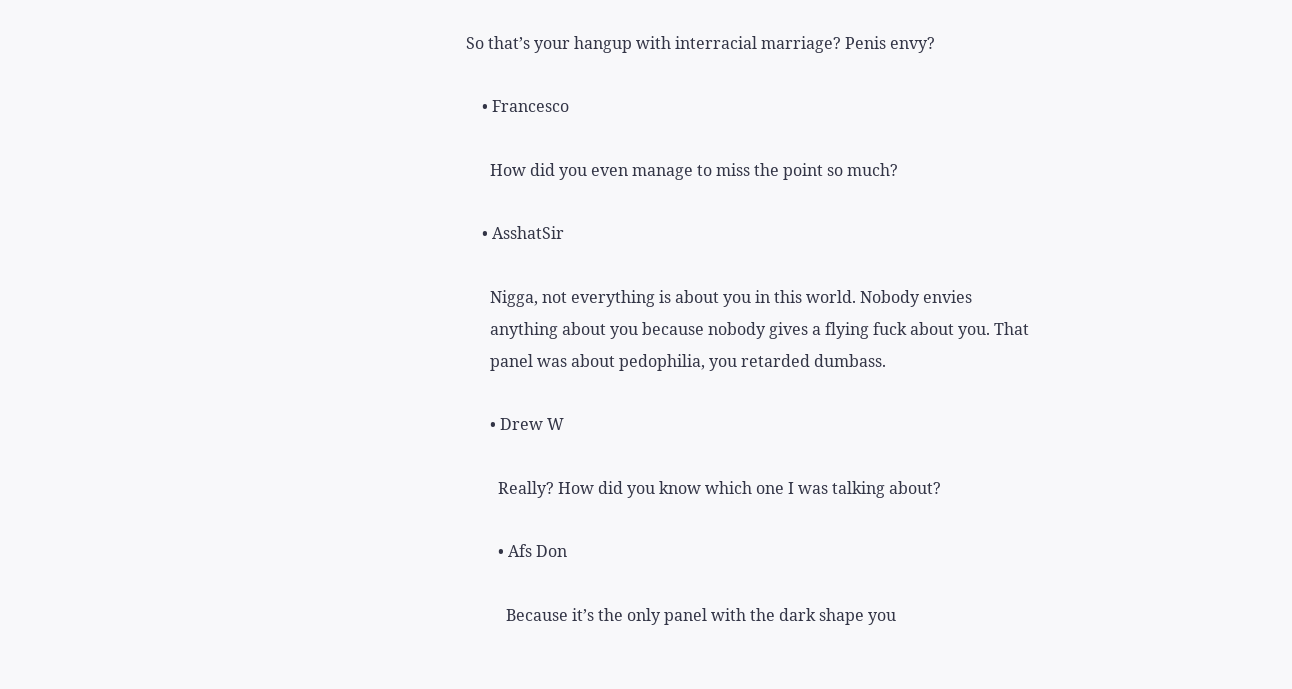So that’s your hangup with interracial marriage? Penis envy?

    • Francesco

      How did you even manage to miss the point so much?

    • AsshatSir

      Nigga, not everything is about you in this world. Nobody envies
      anything about you because nobody gives a flying fuck about you. That
      panel was about pedophilia, you retarded dumbass.

      • Drew W

        Really? How did you know which one I was talking about?

        • Afs Don

          Because it’s the only panel with the dark shape you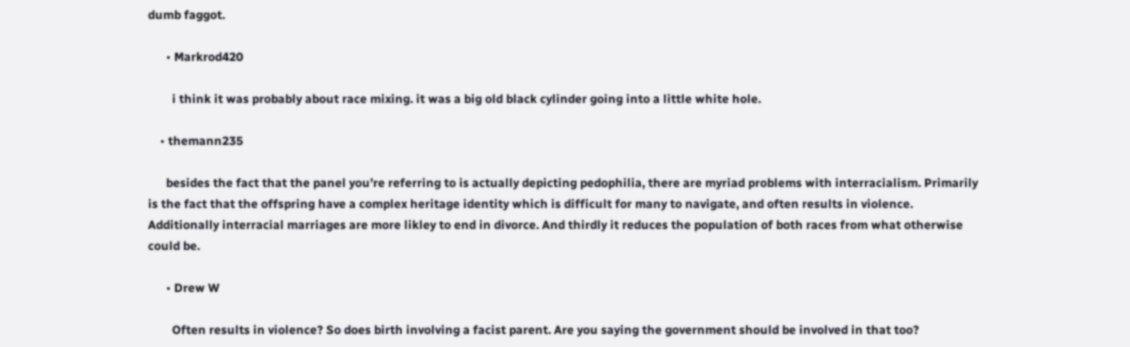dumb faggot.

      • Markrod420

        i think it was probably about race mixing. it was a big old black cylinder going into a little white hole.

    • themann235

      besides the fact that the panel you’re referring to is actually depicting pedophilia, there are myriad problems with interracialism. Primarily is the fact that the offspring have a complex heritage identity which is difficult for many to navigate, and often results in violence. Additionally interracial marriages are more likley to end in divorce. And thirdly it reduces the population of both races from what otherwise could be.

      • Drew W

        Often results in violence? So does birth involving a facist parent. Are you saying the government should be involved in that too?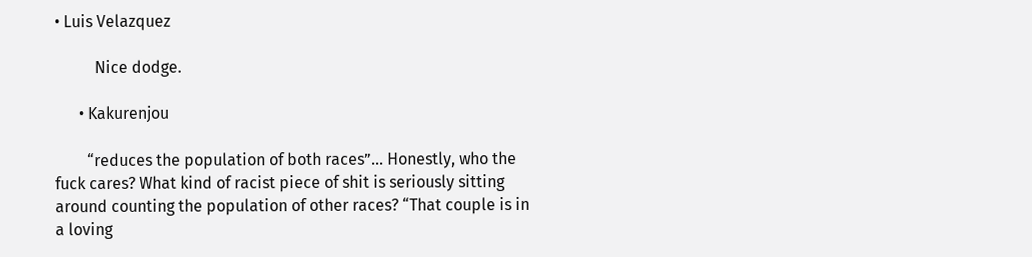• Luis Velazquez

          Nice dodge.

      • Kakurenjou

        “reduces the population of both races”… Honestly, who the fuck cares? What kind of racist piece of shit is seriously sitting around counting the population of other races? “That couple is in a loving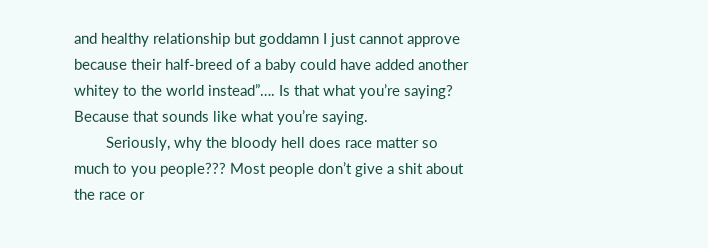and healthy relationship but goddamn I just cannot approve because their half-breed of a baby could have added another whitey to the world instead”…. Is that what you’re saying? Because that sounds like what you’re saying.
        Seriously, why the bloody hell does race matter so much to you people??? Most people don’t give a shit about the race or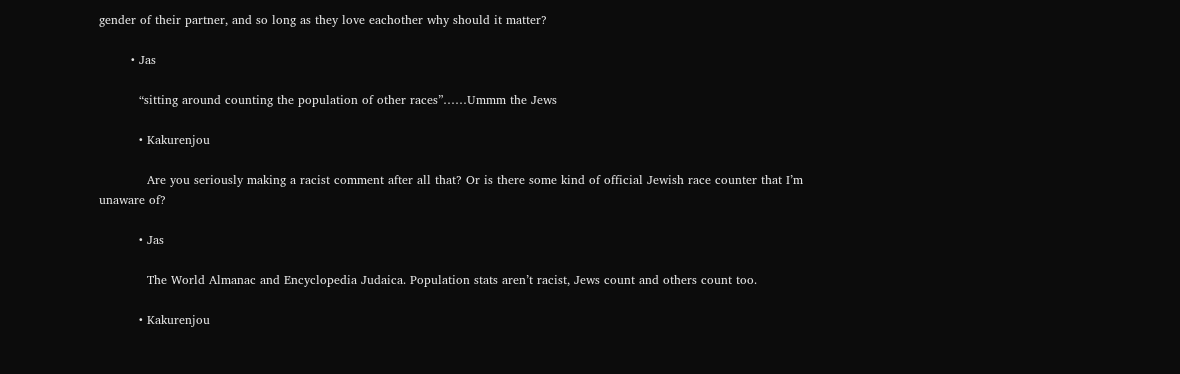gender of their partner, and so long as they love eachother why should it matter?

        • Jas

          “sitting around counting the population of other races”……Ummm the Jews

          • Kakurenjou

            Are you seriously making a racist comment after all that? Or is there some kind of official Jewish race counter that I’m unaware of?

          • Jas

            The World Almanac and Encyclopedia Judaica. Population stats aren’t racist, Jews count and others count too.

          • Kakurenjou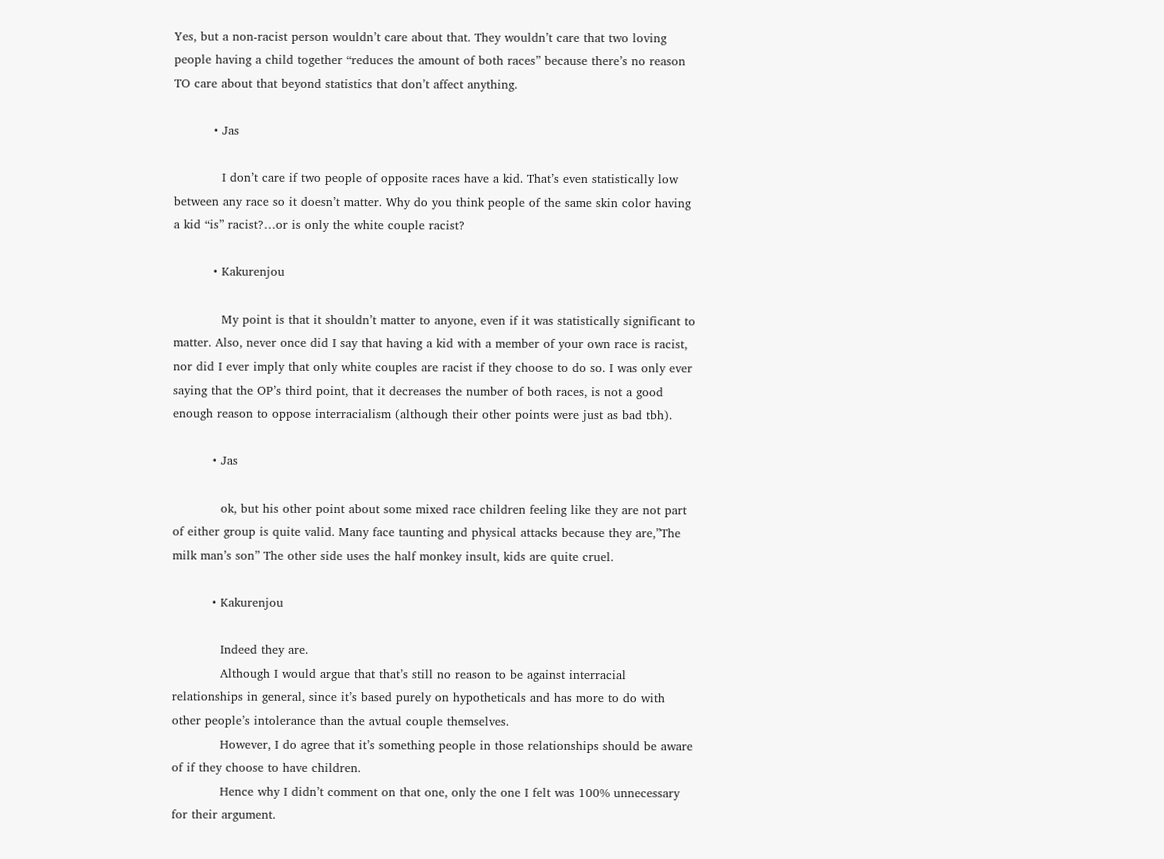Yes, but a non-racist person wouldn’t care about that. They wouldn’t care that two loving people having a child together “reduces the amount of both races” because there’s no reason TO care about that beyond statistics that don’t affect anything.

          • Jas

            I don’t care if two people of opposite races have a kid. That’s even statistically low between any race so it doesn’t matter. Why do you think people of the same skin color having a kid “is” racist?…or is only the white couple racist?

          • Kakurenjou

            My point is that it shouldn’t matter to anyone, even if it was statistically significant to matter. Also, never once did I say that having a kid with a member of your own race is racist, nor did I ever imply that only white couples are racist if they choose to do so. I was only ever saying that the OP’s third point, that it decreases the number of both races, is not a good enough reason to oppose interracialism (although their other points were just as bad tbh).

          • Jas

            ok, but his other point about some mixed race children feeling like they are not part of either group is quite valid. Many face taunting and physical attacks because they are,”The milk man’s son” The other side uses the half monkey insult, kids are quite cruel.

          • Kakurenjou

            Indeed they are.
            Although I would argue that that’s still no reason to be against interracial relationships in general, since it’s based purely on hypotheticals and has more to do with other people’s intolerance than the avtual couple themselves.
            However, I do agree that it’s something people in those relationships should be aware of if they choose to have children.
            Hence why I didn’t comment on that one, only the one I felt was 100% unnecessary for their argument.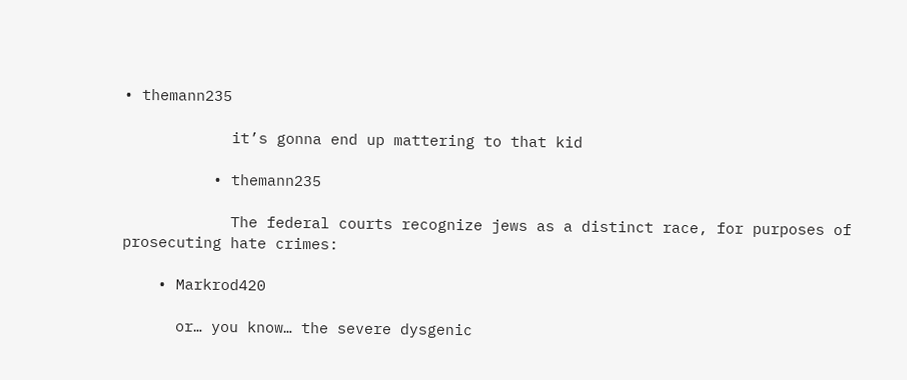• themann235

            it’s gonna end up mattering to that kid

          • themann235

            The federal courts recognize jews as a distinct race, for purposes of prosecuting hate crimes:

    • Markrod420

      or… you know… the severe dysgenic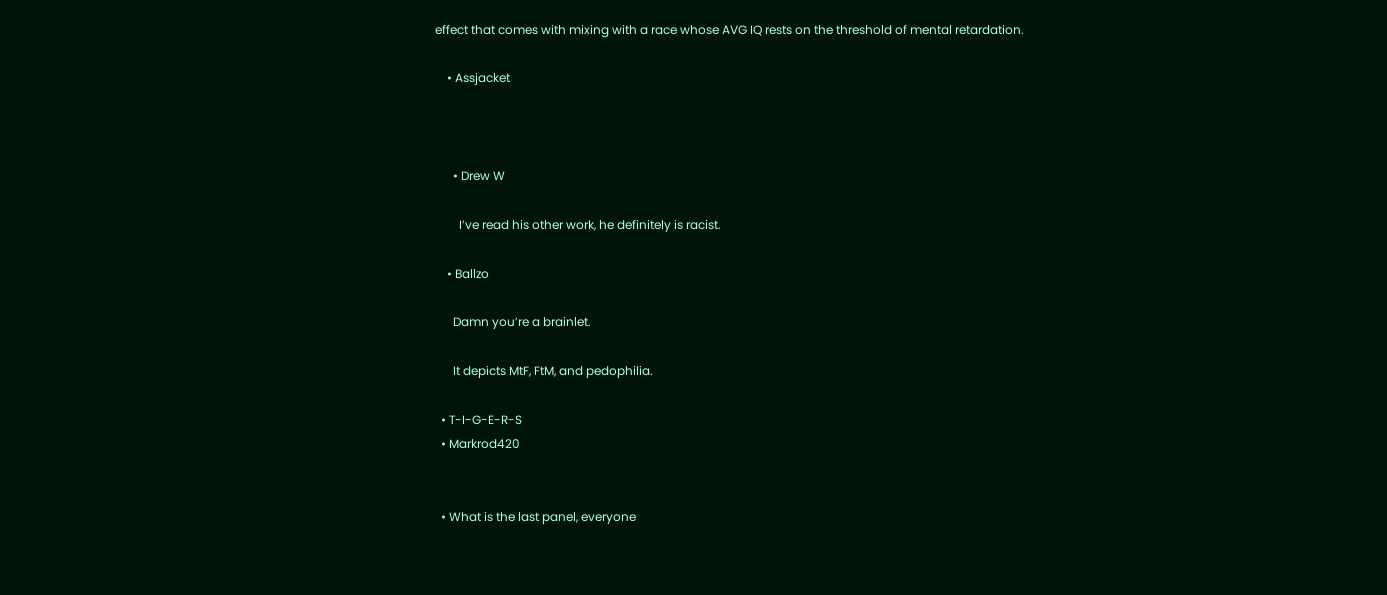effect that comes with mixing with a race whose AVG IQ rests on the threshold of mental retardation.

    • Assjacket



      • Drew W

        I’ve read his other work, he definitely is racist.

    • Ballzo

      Damn you’re a brainlet.

      It depicts MtF, FtM, and pedophilia.

  • T-I-G-E-R-S
  • Markrod420


  • What is the last panel, everyone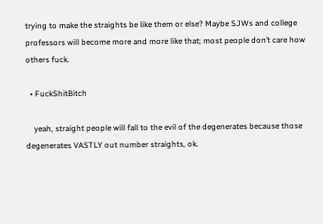trying to make the straights be like them or else? Maybe SJWs and college professors will become more and more like that; most people don’t care how others fuck.

  • FuckShitBitch

    yeah, straight people will fall to the evil of the degenerates because those degenerates VASTLY out number straights, ok.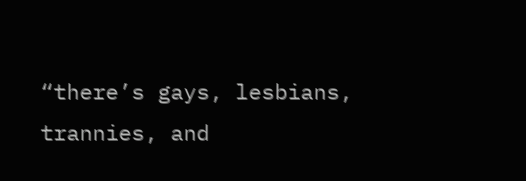“there’s gays, lesbians, trannies, and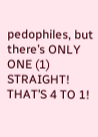pedophiles, but there’s ONLY ONE (1) STRAIGHT! THAT’S 4 TO 1!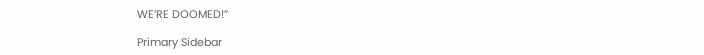WE’RE DOOMED!”

Primary Sidebar